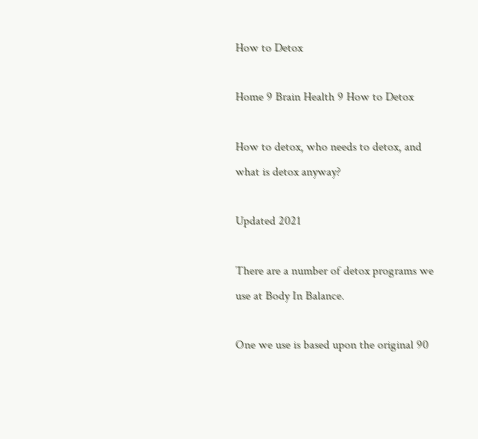How to Detox

Home 9 Brain Health 9 How to Detox

How to detox, who needs to detox, and what is detox anyway?

Updated 2021

There are a number of detox programs we use at Body In Balance.

One we use is based upon the original 90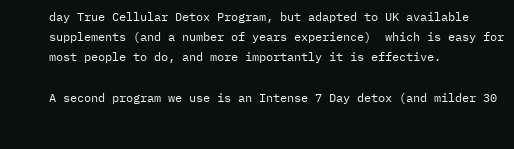day True Cellular Detox Program, but adapted to UK available supplements (and a number of years experience)  which is easy for most people to do, and more importantly it is effective.

A second program we use is an Intense 7 Day detox (and milder 30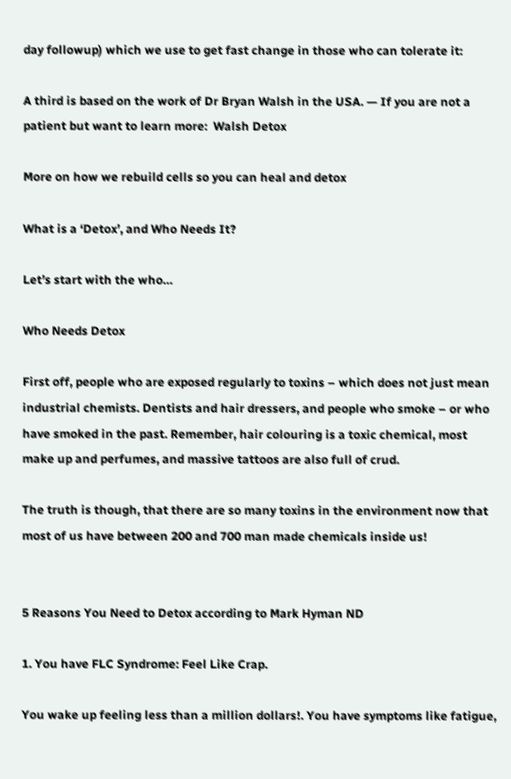day followup) which we use to get fast change in those who can tolerate it:

A third is based on the work of Dr Bryan Walsh in the USA. — If you are not a patient but want to learn more:  Walsh Detox

More on how we rebuild cells so you can heal and detox

What is a ‘Detox’, and Who Needs It?

Let’s start with the who…

Who Needs Detox

First off, people who are exposed regularly to toxins – which does not just mean industrial chemists. Dentists and hair dressers, and people who smoke – or who have smoked in the past. Remember, hair colouring is a toxic chemical, most make up and perfumes, and massive tattoos are also full of crud.

The truth is though, that there are so many toxins in the environment now that most of us have between 200 and 700 man made chemicals inside us!


5 Reasons You Need to Detox according to Mark Hyman ND

1. You have FLC Syndrome: Feel Like Crap.

You wake up feeling less than a million dollars!. You have symptoms like fatigue,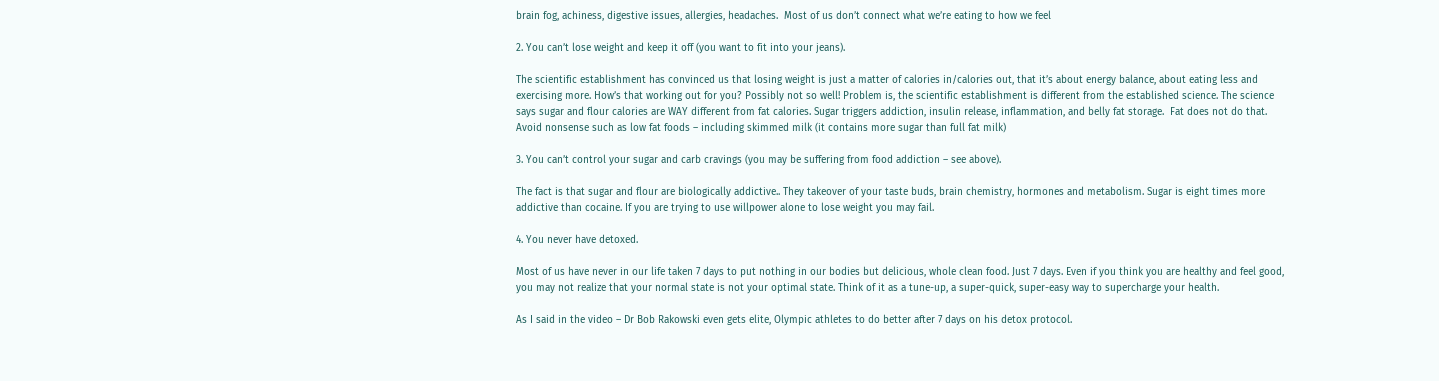brain fog, achiness, digestive issues, allergies, headaches.  Most of us don’t connect what we’re eating to how we feel

2. You can’t lose weight and keep it off (you want to fit into your jeans).

The scientific establishment has convinced us that losing weight is just a matter of calories in/calories out, that it’s about energy balance, about eating less and exercising more. How’s that working out for you? Possibly not so well! Problem is, the scientific establishment is different from the established science. The science says sugar and flour calories are WAY different from fat calories. Sugar triggers addiction, insulin release, inflammation, and belly fat storage.  Fat does not do that. Avoid nonsense such as low fat foods – including skimmed milk (it contains more sugar than full fat milk)

3. You can’t control your sugar and carb cravings (you may be suffering from food addiction – see above).

The fact is that sugar and flour are biologically addictive.. They takeover of your taste buds, brain chemistry, hormones and metabolism. Sugar is eight times more addictive than cocaine. If you are trying to use willpower alone to lose weight you may fail.

4. You never have detoxed.

Most of us have never in our life taken 7 days to put nothing in our bodies but delicious, whole clean food. Just 7 days. Even if you think you are healthy and feel good, you may not realize that your normal state is not your optimal state. Think of it as a tune-up, a super-quick, super-easy way to supercharge your health.

As I said in the video – Dr Bob Rakowski even gets elite, Olympic athletes to do better after 7 days on his detox protocol.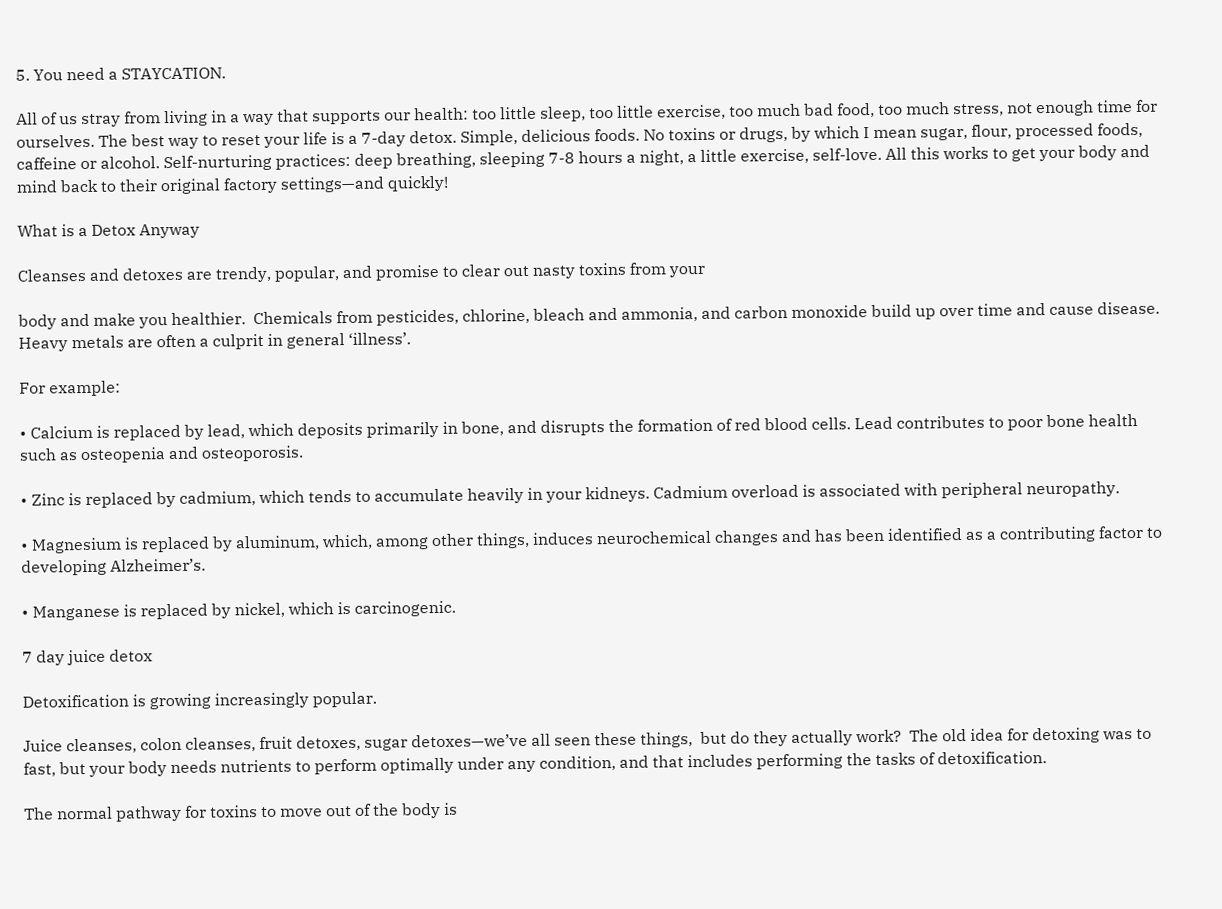5. You need a STAYCATION.

All of us stray from living in a way that supports our health: too little sleep, too little exercise, too much bad food, too much stress, not enough time for ourselves. The best way to reset your life is a 7-day detox. Simple, delicious foods. No toxins or drugs, by which I mean sugar, flour, processed foods, caffeine or alcohol. Self-nurturing practices: deep breathing, sleeping 7-8 hours a night, a little exercise, self-love. All this works to get your body and mind back to their original factory settings—and quickly!

What is a Detox Anyway

Cleanses and detoxes are trendy, popular, and promise to clear out nasty toxins from your

body and make you healthier.  Chemicals from pesticides, chlorine, bleach and ammonia, and carbon monoxide build up over time and cause disease.  Heavy metals are often a culprit in general ‘illness’.

For example:

• Calcium is replaced by lead, which deposits primarily in bone, and disrupts the formation of red blood cells. Lead contributes to poor bone health such as osteopenia and osteoporosis.

• Zinc is replaced by cadmium, which tends to accumulate heavily in your kidneys. Cadmium overload is associated with peripheral neuropathy.

• Magnesium is replaced by aluminum, which, among other things, induces neurochemical changes and has been identified as a contributing factor to developing Alzheimer’s.

• Manganese is replaced by nickel, which is carcinogenic.

7 day juice detox

Detoxification is growing increasingly popular.

Juice cleanses, colon cleanses, fruit detoxes, sugar detoxes—we’ve all seen these things,  but do they actually work?  The old idea for detoxing was to fast, but your body needs nutrients to perform optimally under any condition, and that includes performing the tasks of detoxification.

The normal pathway for toxins to move out of the body is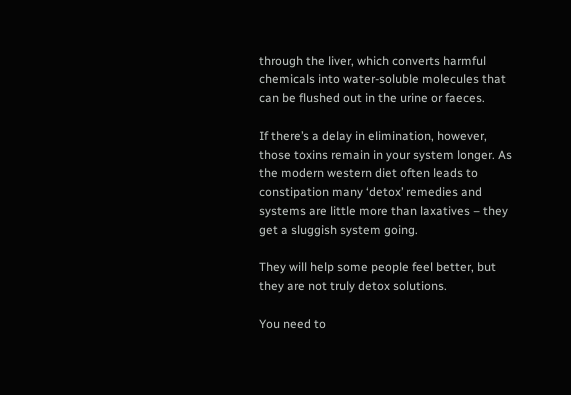through the liver, which converts harmful chemicals into water-soluble molecules that can be flushed out in the urine or faeces.

If there’s a delay in elimination, however, those toxins remain in your system longer. As the modern western diet often leads to constipation many ‘detox’ remedies and systems are little more than laxatives – they get a sluggish system going.

They will help some people feel better, but they are not truly detox solutions.

You need to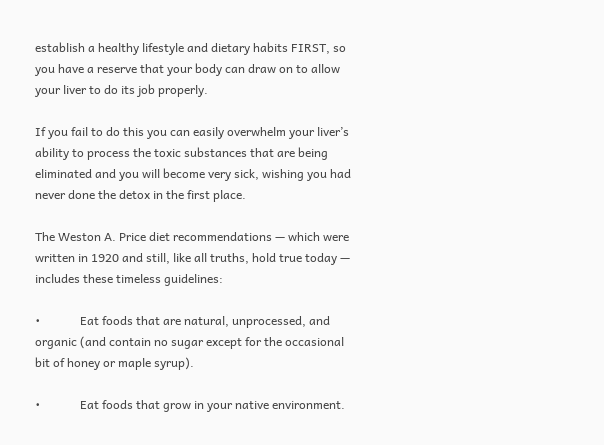establish a healthy lifestyle and dietary habits FIRST, so you have a reserve that your body can draw on to allow your liver to do its job properly.

If you fail to do this you can easily overwhelm your liver’s ability to process the toxic substances that are being eliminated and you will become very sick, wishing you had never done the detox in the first place.

The Weston A. Price diet recommendations — which were written in 1920 and still, like all truths, hold true today — includes these timeless guidelines:

•             Eat foods that are natural, unprocessed, and organic (and contain no sugar except for the occasional bit of honey or maple syrup).

•             Eat foods that grow in your native environment.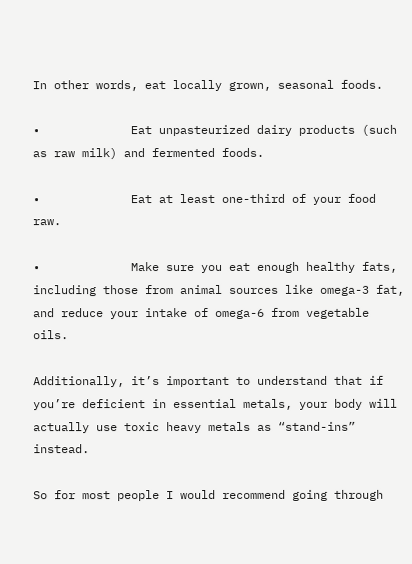In other words, eat locally grown, seasonal foods.

•             Eat unpasteurized dairy products (such as raw milk) and fermented foods.

•             Eat at least one-third of your food raw.

•             Make sure you eat enough healthy fats, including those from animal sources like omega-3 fat, and reduce your intake of omega-6 from vegetable oils.

Additionally, it’s important to understand that if you’re deficient in essential metals, your body will actually use toxic heavy metals as “stand-ins” instead.

So for most people I would recommend going through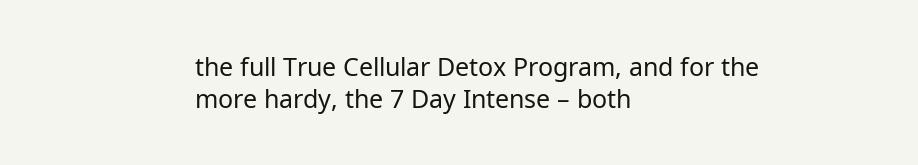the full True Cellular Detox Program, and for the more hardy, the 7 Day Intense – both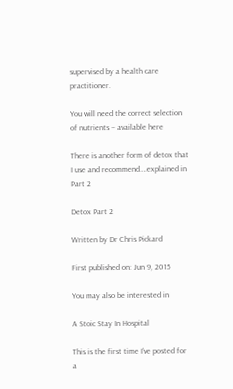supervised by a health care practitioner.

You will need the correct selection of nutrients – available here

There is another form of detox that I use and recommend….explained in Part 2

Detox Part 2

Written by Dr Chris Pickard

First published on: Jun 9, 2015

You may also be interested in

A Stoic Stay In Hospital

This is the first time I’ve posted for a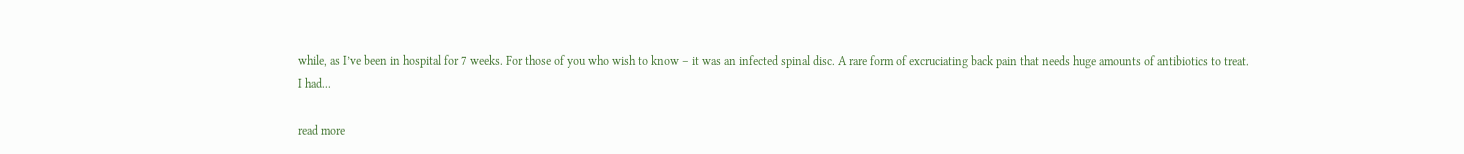while, as I’ve been in hospital for 7 weeks. For those of you who wish to know – it was an infected spinal disc. A rare form of excruciating back pain that needs huge amounts of antibiotics to treat. I had...

read more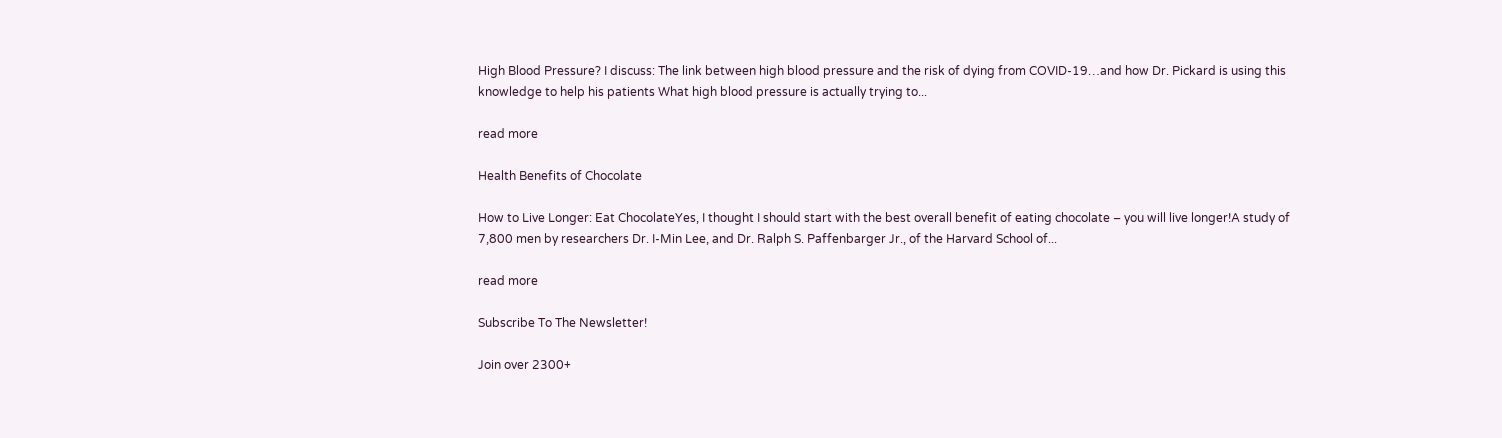High Blood Pressure? I discuss: The link between high blood pressure and the risk of dying from COVID-19…and how Dr. Pickard is using this knowledge to help his patients What high blood pressure is actually trying to...

read more

Health Benefits of Chocolate

How to Live Longer: Eat ChocolateYes, I thought I should start with the best overall benefit of eating chocolate – you will live longer!A study of 7,800 men by researchers Dr. I-Min Lee, and Dr. Ralph S. Paffenbarger Jr., of the Harvard School of...

read more

Subscribe To The Newsletter!

Join over 2300+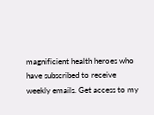magnificient health heroes who have subscribed to receive weekly emails. Get access to my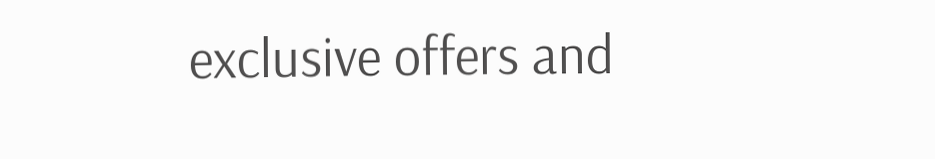exclusive offers and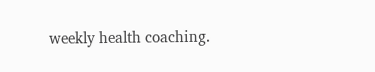weekly health coaching.